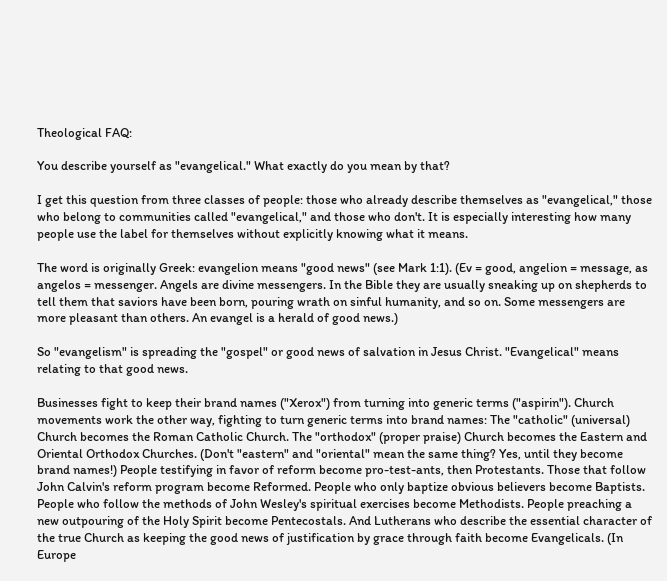Theological FAQ:

You describe yourself as "evangelical." What exactly do you mean by that?

I get this question from three classes of people: those who already describe themselves as "evangelical," those who belong to communities called "evangelical," and those who don't. It is especially interesting how many people use the label for themselves without explicitly knowing what it means.

The word is originally Greek: evangelion means "good news" (see Mark 1:1). (Ev = good, angelion = message, as angelos = messenger. Angels are divine messengers. In the Bible they are usually sneaking up on shepherds to tell them that saviors have been born, pouring wrath on sinful humanity, and so on. Some messengers are more pleasant than others. An evangel is a herald of good news.)

So "evangelism" is spreading the "gospel" or good news of salvation in Jesus Christ. "Evangelical" means relating to that good news.

Businesses fight to keep their brand names ("Xerox") from turning into generic terms ("aspirin"). Church movements work the other way, fighting to turn generic terms into brand names: The "catholic" (universal) Church becomes the Roman Catholic Church. The "orthodox" (proper praise) Church becomes the Eastern and Oriental Orthodox Churches. (Don't "eastern" and "oriental" mean the same thing? Yes, until they become brand names!) People testifying in favor of reform become pro-test-ants, then Protestants. Those that follow John Calvin's reform program become Reformed. People who only baptize obvious believers become Baptists. People who follow the methods of John Wesley's spiritual exercises become Methodists. People preaching a new outpouring of the Holy Spirit become Pentecostals. And Lutherans who describe the essential character of the true Church as keeping the good news of justification by grace through faith become Evangelicals. (In Europe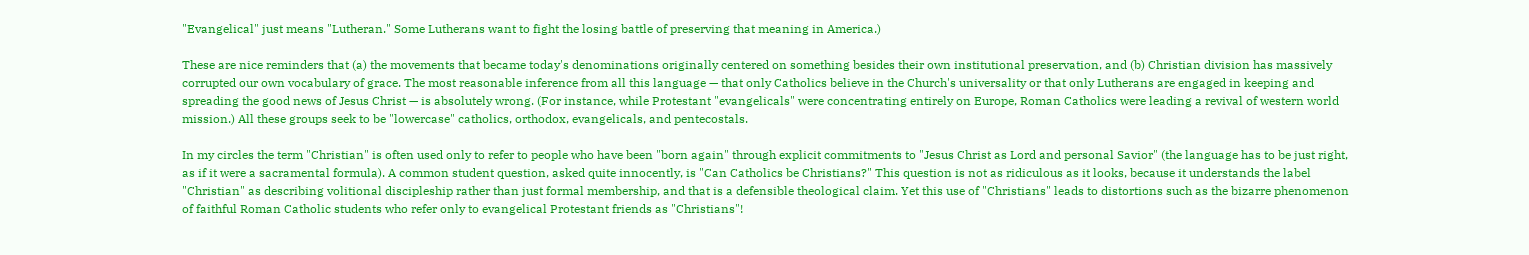"Evangelical" just means "Lutheran." Some Lutherans want to fight the losing battle of preserving that meaning in America.)

These are nice reminders that (a) the movements that became today's denominations originally centered on something besides their own institutional preservation, and (b) Christian division has massively corrupted our own vocabulary of grace. The most reasonable inference from all this language — that only Catholics believe in the Church's universality or that only Lutherans are engaged in keeping and spreading the good news of Jesus Christ — is absolutely wrong. (For instance, while Protestant "evangelicals" were concentrating entirely on Europe, Roman Catholics were leading a revival of western world mission.) All these groups seek to be "lowercase" catholics, orthodox, evangelicals, and pentecostals.

In my circles the term "Christian" is often used only to refer to people who have been "born again" through explicit commitments to "Jesus Christ as Lord and personal Savior" (the language has to be just right, as if it were a sacramental formula). A common student question, asked quite innocently, is "Can Catholics be Christians?" This question is not as ridiculous as it looks, because it understands the label "Christian" as describing volitional discipleship rather than just formal membership, and that is a defensible theological claim. Yet this use of "Christians" leads to distortions such as the bizarre phenomenon of faithful Roman Catholic students who refer only to evangelical Protestant friends as "Christians"!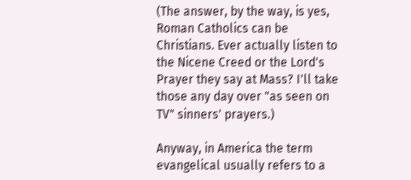(The answer, by the way, is yes, Roman Catholics can be Christians. Ever actually listen to the Nicene Creed or the Lord's Prayer they say at Mass? I'll take those any day over "as seen on TV" sinners' prayers.)

Anyway, in America the term evangelical usually refers to a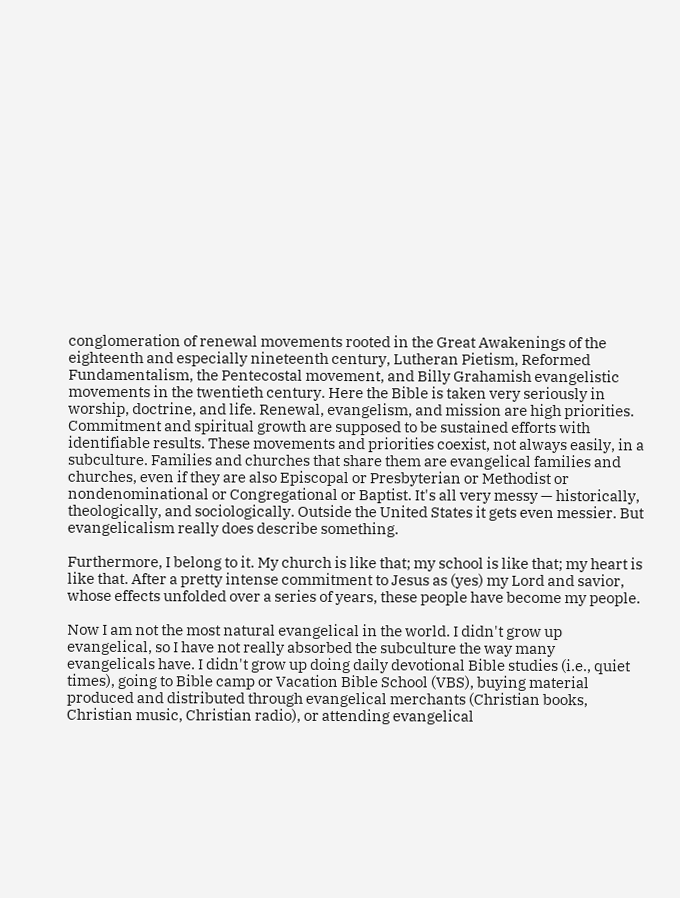conglomeration of renewal movements rooted in the Great Awakenings of the eighteenth and especially nineteenth century, Lutheran Pietism, Reformed Fundamentalism, the Pentecostal movement, and Billy Grahamish evangelistic movements in the twentieth century. Here the Bible is taken very seriously in worship, doctrine, and life. Renewal, evangelism, and mission are high priorities. Commitment and spiritual growth are supposed to be sustained efforts with identifiable results. These movements and priorities coexist, not always easily, in a subculture. Families and churches that share them are evangelical families and churches, even if they are also Episcopal or Presbyterian or Methodist or nondenominational or Congregational or Baptist. It's all very messy — historically, theologically, and sociologically. Outside the United States it gets even messier. But evangelicalism really does describe something.

Furthermore, I belong to it. My church is like that; my school is like that; my heart is like that. After a pretty intense commitment to Jesus as (yes) my Lord and savior, whose effects unfolded over a series of years, these people have become my people.

Now I am not the most natural evangelical in the world. I didn't grow up evangelical, so I have not really absorbed the subculture the way many evangelicals have. I didn't grow up doing daily devotional Bible studies (i.e., quiet times), going to Bible camp or Vacation Bible School (VBS), buying material produced and distributed through evangelical merchants (Christian books, Christian music, Christian radio), or attending evangelical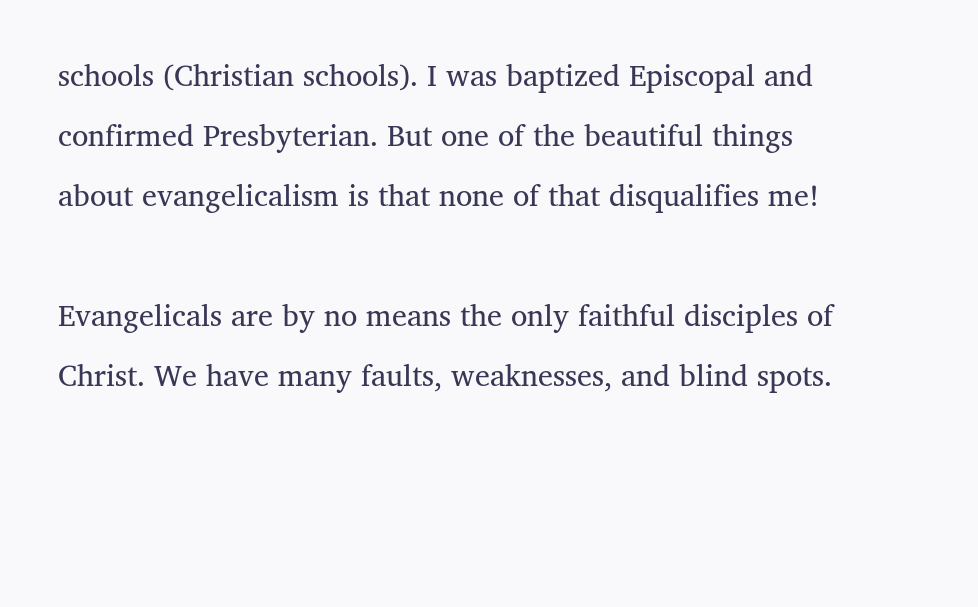schools (Christian schools). I was baptized Episcopal and confirmed Presbyterian. But one of the beautiful things about evangelicalism is that none of that disqualifies me!

Evangelicals are by no means the only faithful disciples of Christ. We have many faults, weaknesses, and blind spots.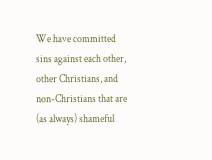We have committed sins against each other, other Christians, and non-Christians that are (as always) shameful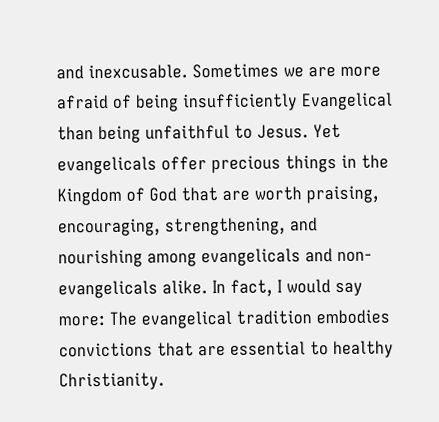and inexcusable. Sometimes we are more afraid of being insufficiently Evangelical than being unfaithful to Jesus. Yet evangelicals offer precious things in the Kingdom of God that are worth praising, encouraging, strengthening, and nourishing among evangelicals and non-evangelicals alike. In fact, I would say more: The evangelical tradition embodies convictions that are essential to healthy Christianity.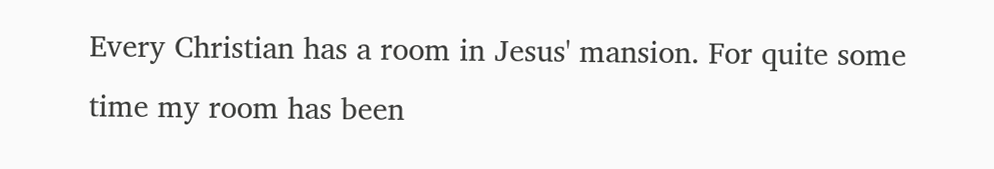Every Christian has a room in Jesus' mansion. For quite some time my room has been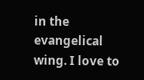in the evangelical wing. I love to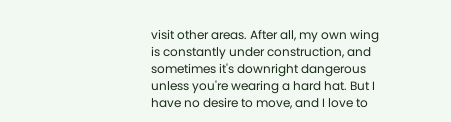visit other areas. After all, my own wing is constantly under construction, and sometimes it's downright dangerous unless you're wearing a hard hat. But I have no desire to move, and I love to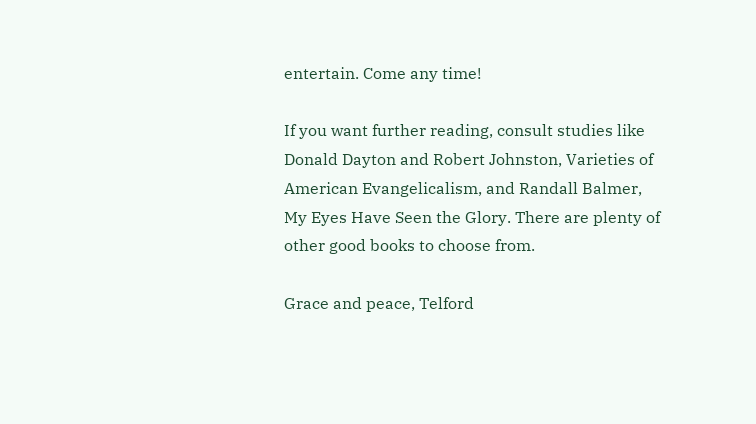entertain. Come any time!

If you want further reading, consult studies like Donald Dayton and Robert Johnston, Varieties of American Evangelicalism, and Randall Balmer, My Eyes Have Seen the Glory. There are plenty of other good books to choose from.

Grace and peace, Telford